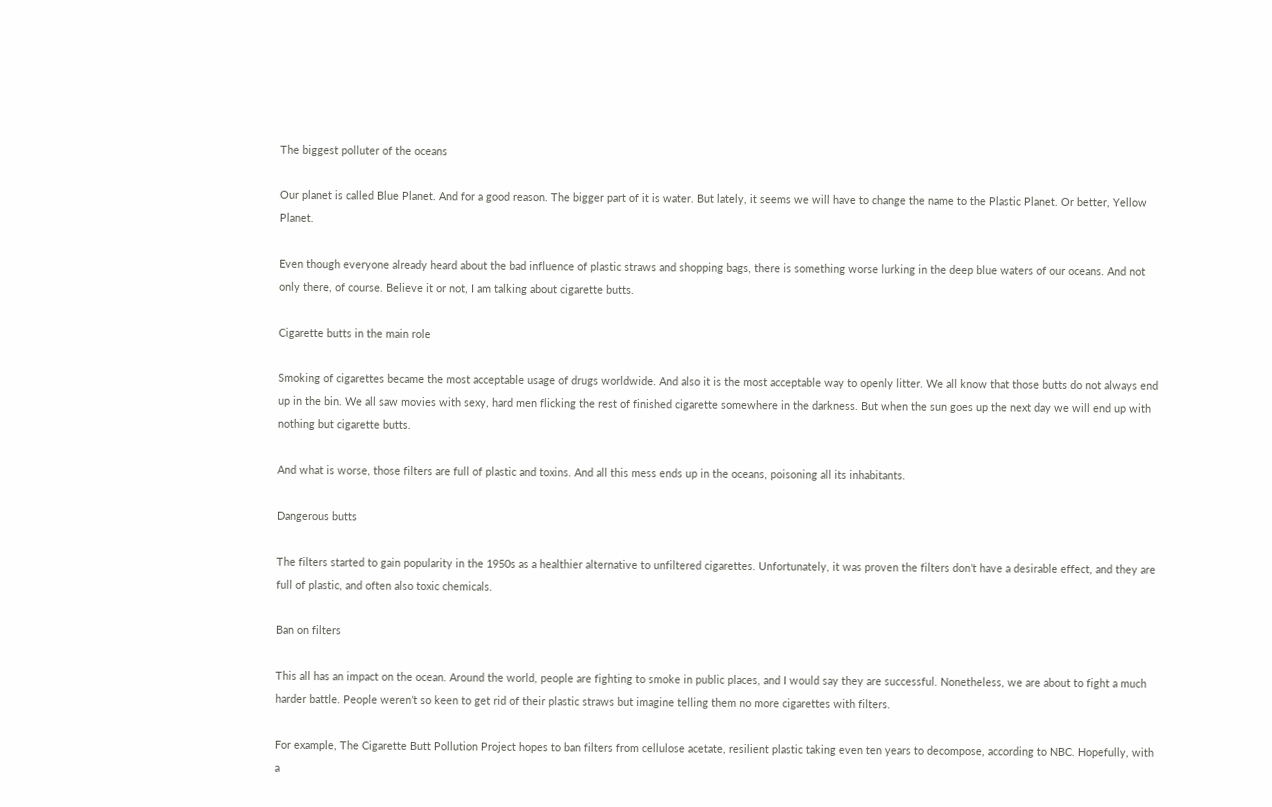The biggest polluter of the oceans

Our planet is called Blue Planet. And for a good reason. The bigger part of it is water. But lately, it seems we will have to change the name to the Plastic Planet. Or better, Yellow Planet.

Even though everyone already heard about the bad influence of plastic straws and shopping bags, there is something worse lurking in the deep blue waters of our oceans. And not only there, of course. Believe it or not, I am talking about cigarette butts.

Cigarette butts in the main role

Smoking of cigarettes became the most acceptable usage of drugs worldwide. And also it is the most acceptable way to openly litter. We all know that those butts do not always end up in the bin. We all saw movies with sexy, hard men flicking the rest of finished cigarette somewhere in the darkness. But when the sun goes up the next day we will end up with nothing but cigarette butts.

And what is worse, those filters are full of plastic and toxins. And all this mess ends up in the oceans, poisoning all its inhabitants.

Dangerous butts

The filters started to gain popularity in the 1950s as a healthier alternative to unfiltered cigarettes. Unfortunately, it was proven the filters don’t have a desirable effect, and they are full of plastic, and often also toxic chemicals.

Ban on filters

This all has an impact on the ocean. Around the world, people are fighting to smoke in public places, and I would say they are successful. Nonetheless, we are about to fight a much harder battle. People weren’t so keen to get rid of their plastic straws but imagine telling them no more cigarettes with filters.

For example, The Cigarette Butt Pollution Project hopes to ban filters from cellulose acetate, resilient plastic taking even ten years to decompose, according to NBC. Hopefully, with a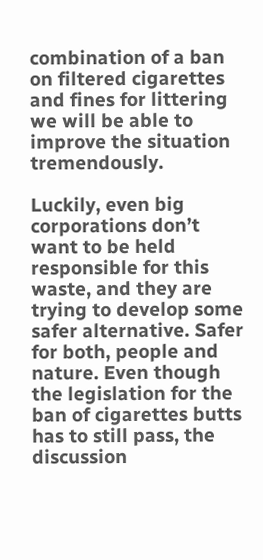combination of a ban on filtered cigarettes and fines for littering we will be able to improve the situation tremendously.

Luckily, even big corporations don’t want to be held responsible for this waste, and they are trying to develop some safer alternative. Safer for both, people and nature. Even though the legislation for the ban of cigarettes butts has to still pass, the discussion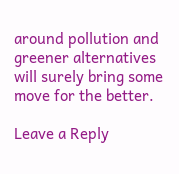around pollution and greener alternatives will surely bring some move for the better.

Leave a Reply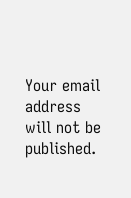Your email address will not be published.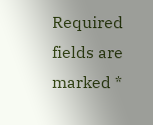Required fields are marked *